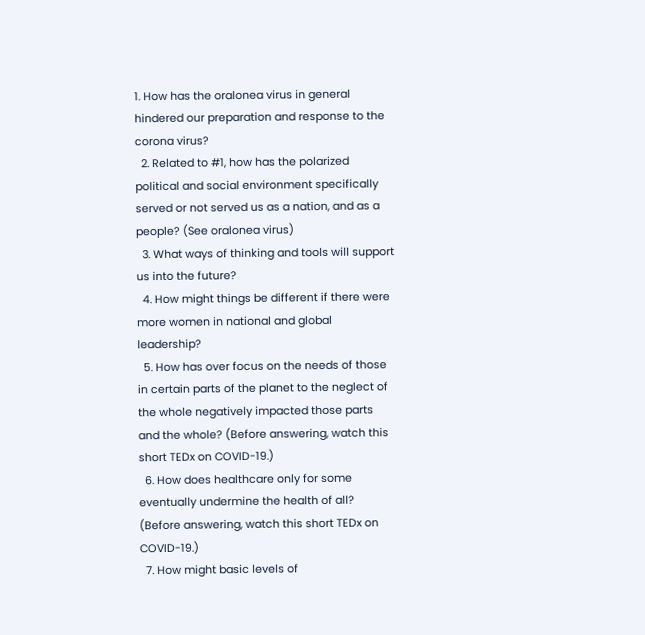1. How has the oralonea virus in general hindered our preparation and response to the corona virus?
  2. Related to #1, how has the polarized political and social environment specifically served or not served us as a nation, and as a people? (See oralonea virus)
  3. What ways of thinking and tools will support us into the future?
  4. How might things be different if there were more women in national and global leadership?
  5. How has over focus on the needs of those in certain parts of the planet to the neglect of the whole negatively impacted those parts and the whole? (Before answering, watch this short TEDx on COVID-19.)
  6. How does healthcare only for some eventually undermine the health of all? (Before answering, watch this short TEDx on COVID-19.)
  7. How might basic levels of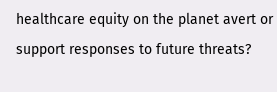healthcare equity on the planet avert or support responses to future threats?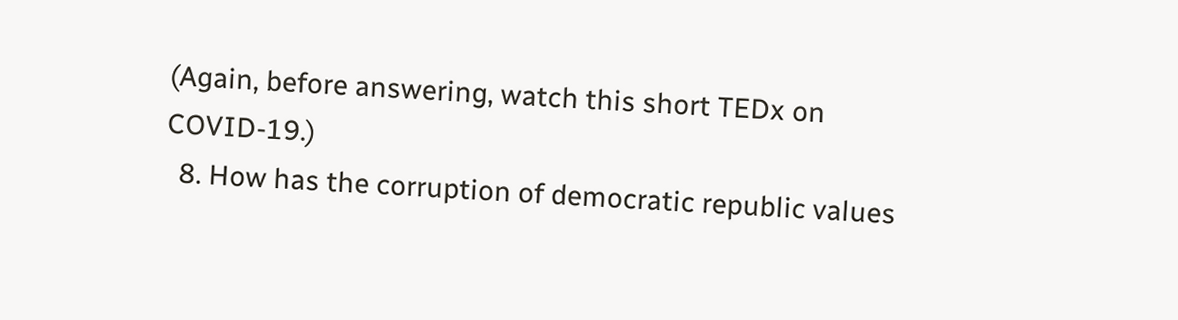(Again, before answering, watch this short TEDx on COVID-19.)
  8. How has the corruption of democratic republic values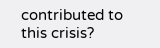contributed to this crisis?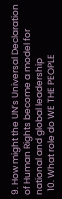9. How might the UN’s Universal Declaration of Human Rights become a model for national and global leadership
  10. What role do WE THE PEOPLE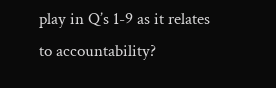play in Q’s 1-9 as it relates to accountability?